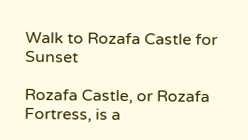Walk to Rozafa Castle for Sunset

Rozafa Castle, or Rozafa Fortress, is a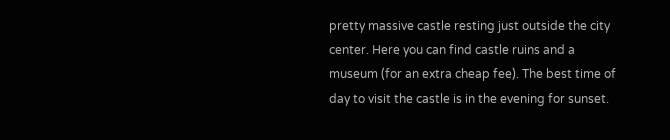pretty massive castle resting just outside the city center. Here you can find castle ruins and a museum (for an extra cheap fee). The best time of day to visit the castle is in the evening for sunset.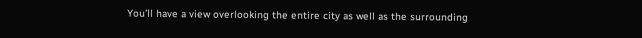You’ll have a view overlooking the entire city as well as the surrounding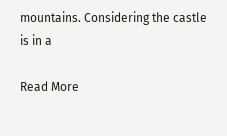mountains. Considering the castle is in a

Read More